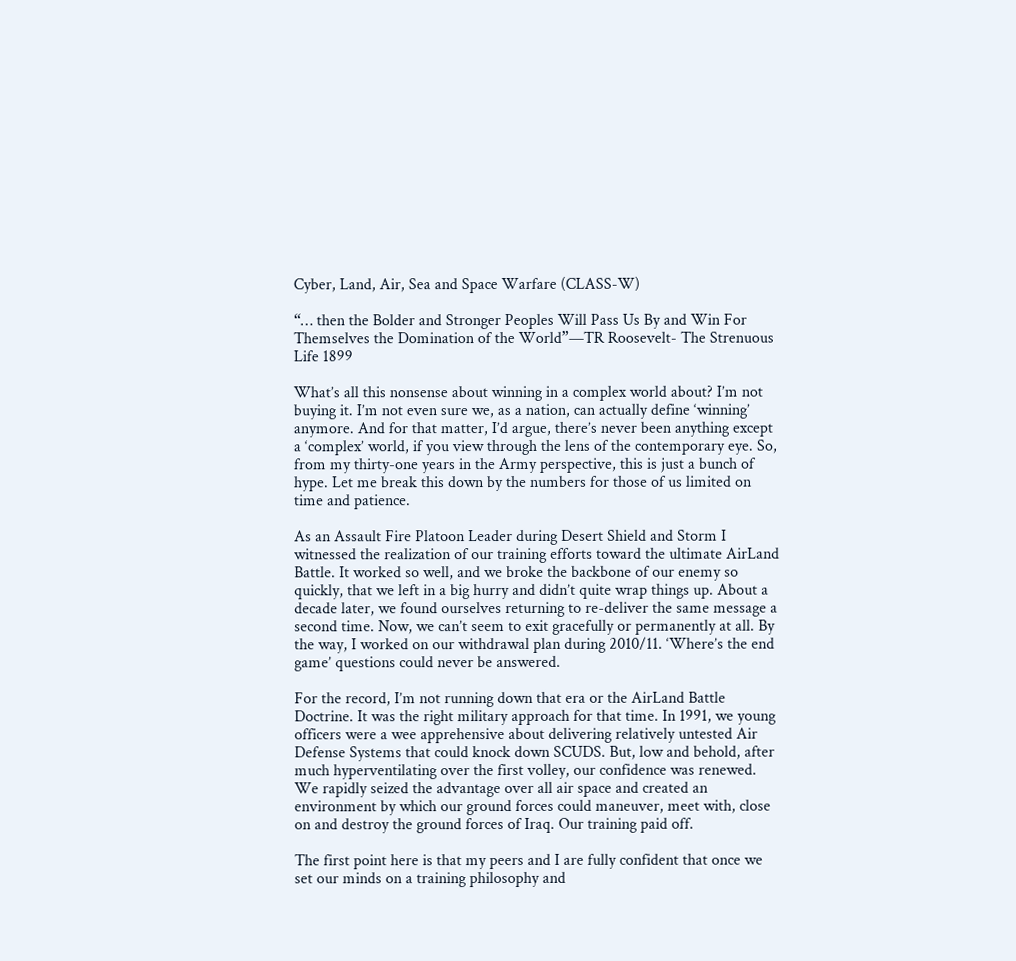Cyber, Land, Air, Sea and Space Warfare (CLASS-W)

“… then the Bolder and Stronger Peoples Will Pass Us By and Win For Themselves the Domination of the World”—TR Roosevelt- The Strenuous Life 1899

What’s all this nonsense about winning in a complex world about? I’m not buying it. I’m not even sure we, as a nation, can actually define ‘winning’ anymore. And for that matter, I’d argue, there’s never been anything except a ‘complex’ world, if you view through the lens of the contemporary eye. So, from my thirty-one years in the Army perspective, this is just a bunch of hype. Let me break this down by the numbers for those of us limited on time and patience.

As an Assault Fire Platoon Leader during Desert Shield and Storm I witnessed the realization of our training efforts toward the ultimate AirLand Battle. It worked so well, and we broke the backbone of our enemy so quickly, that we left in a big hurry and didn’t quite wrap things up. About a decade later, we found ourselves returning to re-deliver the same message a second time. Now, we can’t seem to exit gracefully or permanently at all. By the way, I worked on our withdrawal plan during 2010/11. ‘Where’s the end game’ questions could never be answered.

For the record, I’m not running down that era or the AirLand Battle Doctrine. It was the right military approach for that time. In 1991, we young officers were a wee apprehensive about delivering relatively untested Air Defense Systems that could knock down SCUDS. But, low and behold, after much hyperventilating over the first volley, our confidence was renewed. We rapidly seized the advantage over all air space and created an environment by which our ground forces could maneuver, meet with, close on and destroy the ground forces of Iraq. Our training paid off.

The first point here is that my peers and I are fully confident that once we set our minds on a training philosophy and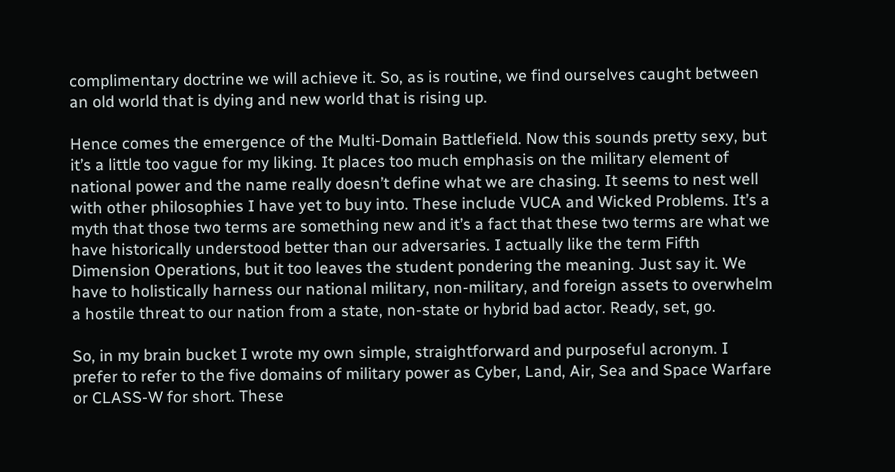complimentary doctrine we will achieve it. So, as is routine, we find ourselves caught between an old world that is dying and new world that is rising up.

Hence comes the emergence of the Multi-Domain Battlefield. Now this sounds pretty sexy, but it’s a little too vague for my liking. It places too much emphasis on the military element of national power and the name really doesn’t define what we are chasing. It seems to nest well with other philosophies I have yet to buy into. These include VUCA and Wicked Problems. It’s a myth that those two terms are something new and it’s a fact that these two terms are what we have historically understood better than our adversaries. I actually like the term Fifth Dimension Operations, but it too leaves the student pondering the meaning. Just say it. We have to holistically harness our national military, non-military, and foreign assets to overwhelm a hostile threat to our nation from a state, non-state or hybrid bad actor. Ready, set, go.

So, in my brain bucket I wrote my own simple, straightforward and purposeful acronym. I prefer to refer to the five domains of military power as Cyber, Land, Air, Sea and Space Warfare or CLASS-W for short. These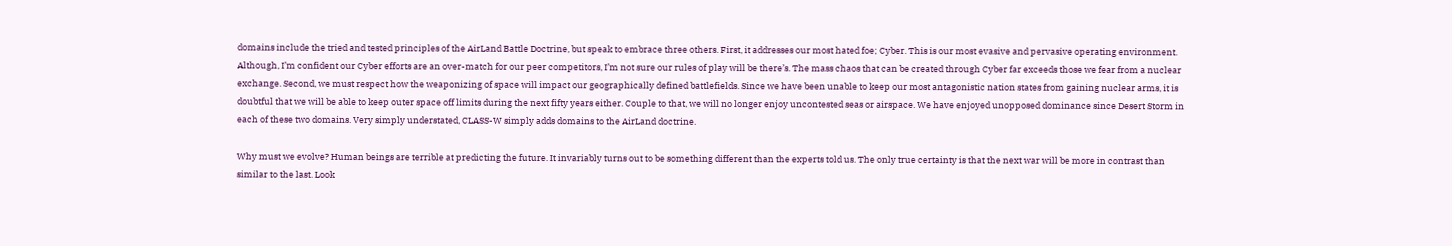domains include the tried and tested principles of the AirLand Battle Doctrine, but speak to embrace three others. First, it addresses our most hated foe; Cyber. This is our most evasive and pervasive operating environment. Although, I’m confident our Cyber efforts are an over-match for our peer competitors, I’m not sure our rules of play will be there’s. The mass chaos that can be created through Cyber far exceeds those we fear from a nuclear exchange. Second, we must respect how the weaponizing of space will impact our geographically defined battlefields. Since we have been unable to keep our most antagonistic nation states from gaining nuclear arms, it is doubtful that we will be able to keep outer space off limits during the next fifty years either. Couple to that, we will no longer enjoy uncontested seas or airspace. We have enjoyed unopposed dominance since Desert Storm in each of these two domains. Very simply understated, CLASS-W simply adds domains to the AirLand doctrine.

Why must we evolve? Human beings are terrible at predicting the future. It invariably turns out to be something different than the experts told us. The only true certainty is that the next war will be more in contrast than similar to the last. Look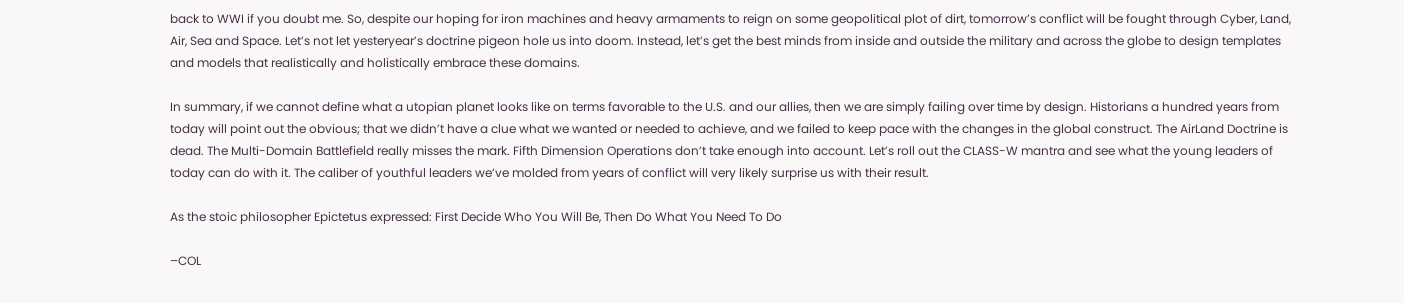back to WWI if you doubt me. So, despite our hoping for iron machines and heavy armaments to reign on some geopolitical plot of dirt, tomorrow’s conflict will be fought through Cyber, Land, Air, Sea and Space. Let’s not let yesteryear’s doctrine pigeon hole us into doom. Instead, let’s get the best minds from inside and outside the military and across the globe to design templates and models that realistically and holistically embrace these domains.

In summary, if we cannot define what a utopian planet looks like on terms favorable to the U.S. and our allies, then we are simply failing over time by design. Historians a hundred years from today will point out the obvious; that we didn’t have a clue what we wanted or needed to achieve, and we failed to keep pace with the changes in the global construct. The AirLand Doctrine is dead. The Multi-Domain Battlefield really misses the mark. Fifth Dimension Operations don’t take enough into account. Let’s roll out the CLASS-W mantra and see what the young leaders of today can do with it. The caliber of youthful leaders we’ve molded from years of conflict will very likely surprise us with their result.

As the stoic philosopher Epictetus expressed: First Decide Who You Will Be, Then Do What You Need To Do

–COL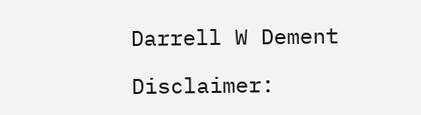Darrell W Dement

Disclaimer: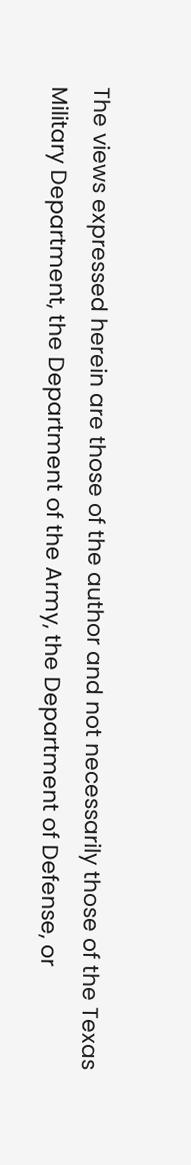The views expressed herein are those of the author and not necessarily those of the Texas Military Department, the Department of the Army, the Department of Defense, or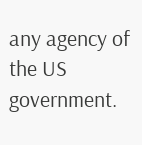any agency of the US government.